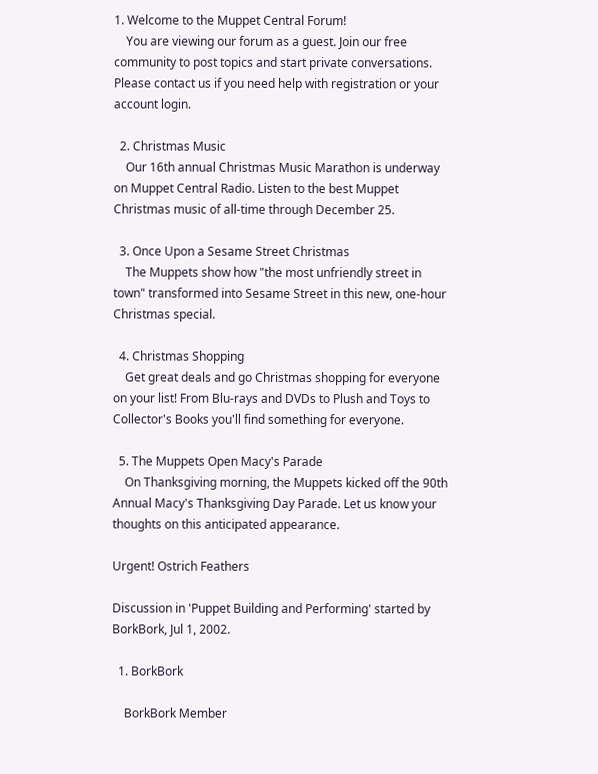1. Welcome to the Muppet Central Forum!
    You are viewing our forum as a guest. Join our free community to post topics and start private conversations. Please contact us if you need help with registration or your account login.

  2. Christmas Music
    Our 16th annual Christmas Music Marathon is underway on Muppet Central Radio. Listen to the best Muppet Christmas music of all-time through December 25.

  3. Once Upon a Sesame Street Christmas
    The Muppets show how "the most unfriendly street in town" transformed into Sesame Street in this new, one-hour Christmas special.

  4. Christmas Shopping
    Get great deals and go Christmas shopping for everyone on your list! From Blu-rays and DVDs to Plush and Toys to Collector's Books you'll find something for everyone.

  5. The Muppets Open Macy's Parade
    On Thanksgiving morning, the Muppets kicked off the 90th Annual Macy's Thanksgiving Day Parade. Let us know your thoughts on this anticipated appearance.

Urgent! Ostrich Feathers

Discussion in 'Puppet Building and Performing' started by BorkBork, Jul 1, 2002.

  1. BorkBork

    BorkBork Member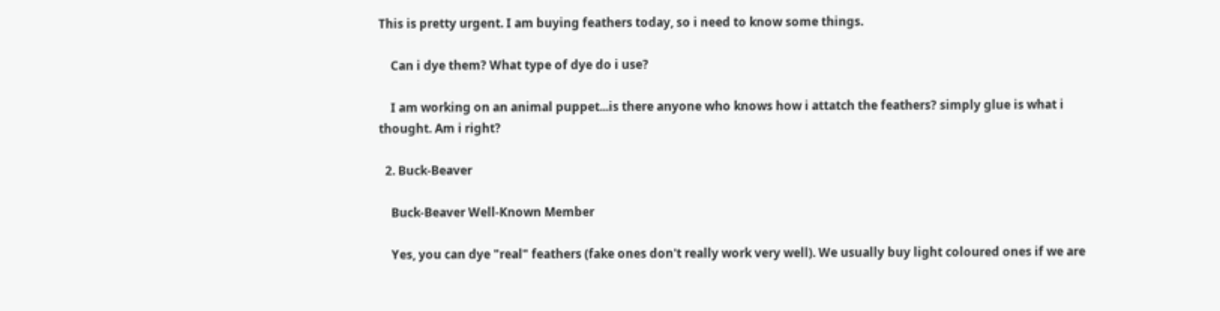This is pretty urgent. I am buying feathers today, so i need to know some things.

    Can i dye them? What type of dye do i use?

    I am working on an animal puppet...is there anyone who knows how i attatch the feathers? simply glue is what i thought. Am i right?

  2. Buck-Beaver

    Buck-Beaver Well-Known Member

    Yes, you can dye "real" feathers (fake ones don't really work very well). We usually buy light coloured ones if we are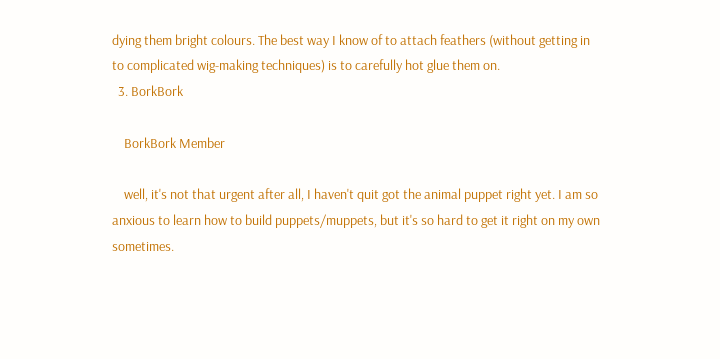dying them bright colours. The best way I know of to attach feathers (without getting in to complicated wig-making techniques) is to carefully hot glue them on.
  3. BorkBork

    BorkBork Member

    well, it's not that urgent after all, I haven't quit got the animal puppet right yet. I am so anxious to learn how to build puppets/muppets, but it's so hard to get it right on my own sometimes.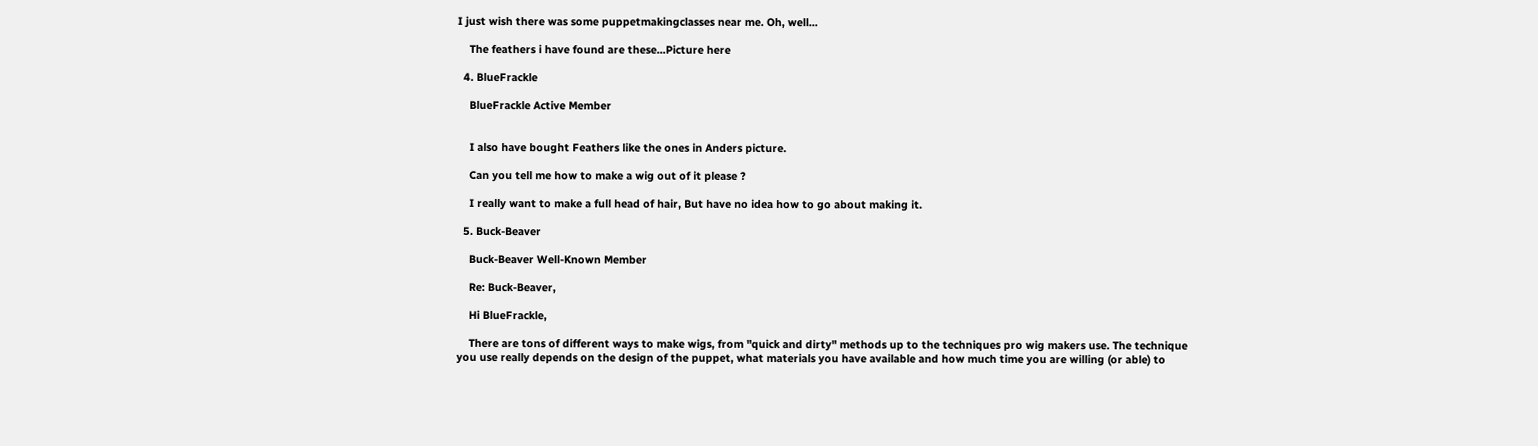I just wish there was some puppetmakingclasses near me. Oh, well...

    The feathers i have found are these...Picture here

  4. BlueFrackle

    BlueFrackle Active Member


    I also have bought Feathers like the ones in Anders picture.

    Can you tell me how to make a wig out of it please ?

    I really want to make a full head of hair, But have no idea how to go about making it.

  5. Buck-Beaver

    Buck-Beaver Well-Known Member

    Re: Buck-Beaver,

    Hi BlueFrackle,

    There are tons of different ways to make wigs, from "quick and dirty" methods up to the techniques pro wig makers use. The technique you use really depends on the design of the puppet, what materials you have available and how much time you are willing (or able) to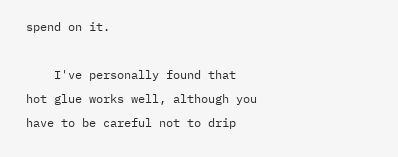spend on it.

    I've personally found that hot glue works well, although you have to be careful not to drip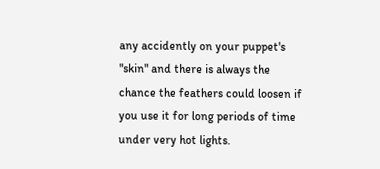any accidently on your puppet's "skin" and there is always the chance the feathers could loosen if you use it for long periods of time under very hot lights.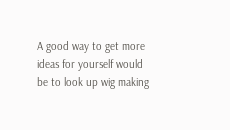A good way to get more ideas for yourself would be to look up wig making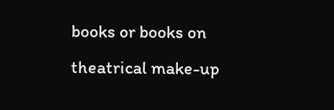books or books on theatrical make-up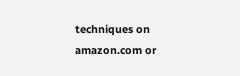techniques on amazon.com or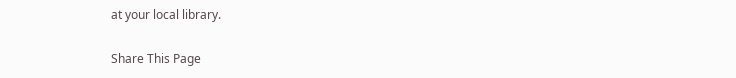at your local library.

Share This Page